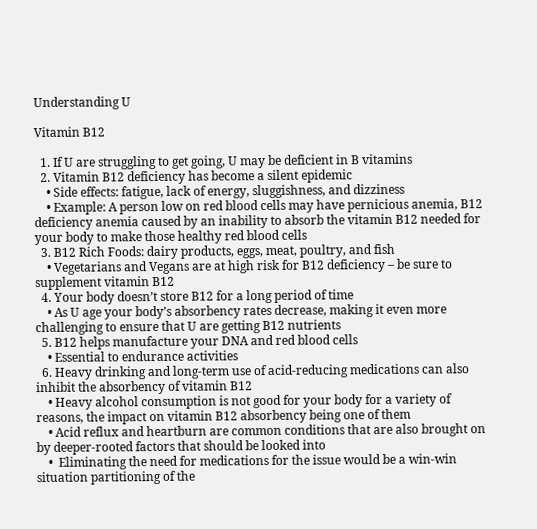Understanding U

Vitamin B12

  1. If U are struggling to get going, U may be deficient in B vitamins
  2. Vitamin B12 deficiency has become a silent epidemic
    • Side effects: fatigue, lack of energy, sluggishness, and dizziness
    • Example: A person low on red blood cells may have pernicious anemia, B12 deficiency anemia caused by an inability to absorb the vitamin B12 needed for your body to make those healthy red blood cells
  3. B12 Rich Foods: dairy products, eggs, meat, poultry, and fish
    • Vegetarians and Vegans are at high risk for B12 deficiency – be sure to supplement vitamin B12
  4. Your body doesn’t store B12 for a long period of time
    • As U age your body’s absorbency rates decrease, making it even more challenging to ensure that U are getting B12 nutrients
  5. B12 helps manufacture your DNA and red blood cells
    • Essential to endurance activities
  6. Heavy drinking and long-term use of acid-reducing medications can also inhibit the absorbency of vitamin B12
    • Heavy alcohol consumption is not good for your body for a variety of reasons, the impact on vitamin B12 absorbency being one of them
    • Acid reflux and heartburn are common conditions that are also brought on by deeper-rooted factors that should be looked into
    •  Eliminating the need for medications for the issue would be a win-win situation partitioning of the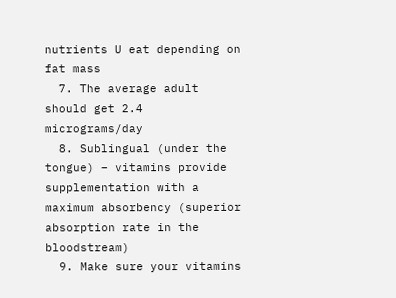nutrients U eat depending on fat mass
  7. The average adult should get 2.4 micrograms/day
  8. Sublingual (under the tongue) – vitamins provide supplementation with a maximum absorbency (superior absorption rate in the bloodstream)
  9. Make sure your vitamins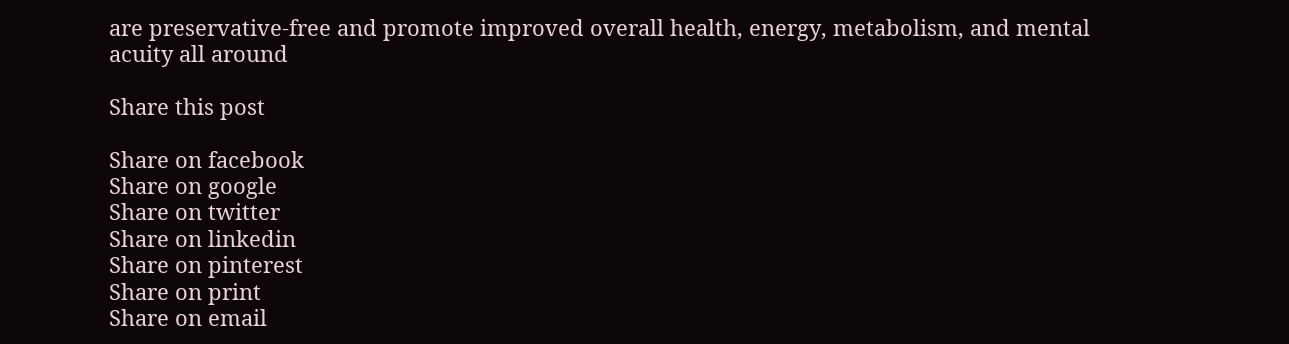are preservative-free and promote improved overall health, energy, metabolism, and mental acuity all around

Share this post

Share on facebook
Share on google
Share on twitter
Share on linkedin
Share on pinterest
Share on print
Share on email